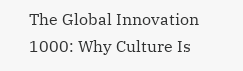The Global Innovation 1000: Why Culture Is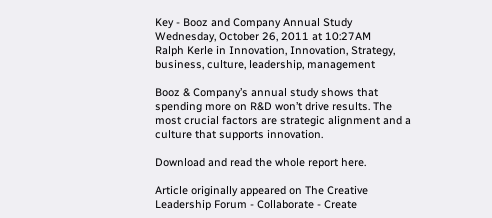Key - Booz and Company Annual Study
Wednesday, October 26, 2011 at 10:27AM
Ralph Kerle in Innovation, Innovation, Strategy, business, culture, leadership, management

Booz & Company’s annual study shows that spending more on R&D won’t drive results. The most crucial factors are strategic alignment and a culture that supports innovation.

Download and read the whole report here.

Article originally appeared on The Creative Leadership Forum - Collaborate - Create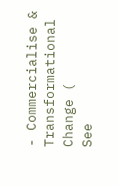- Commercialise & Transformational Change (
See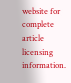website for complete article licensing information.